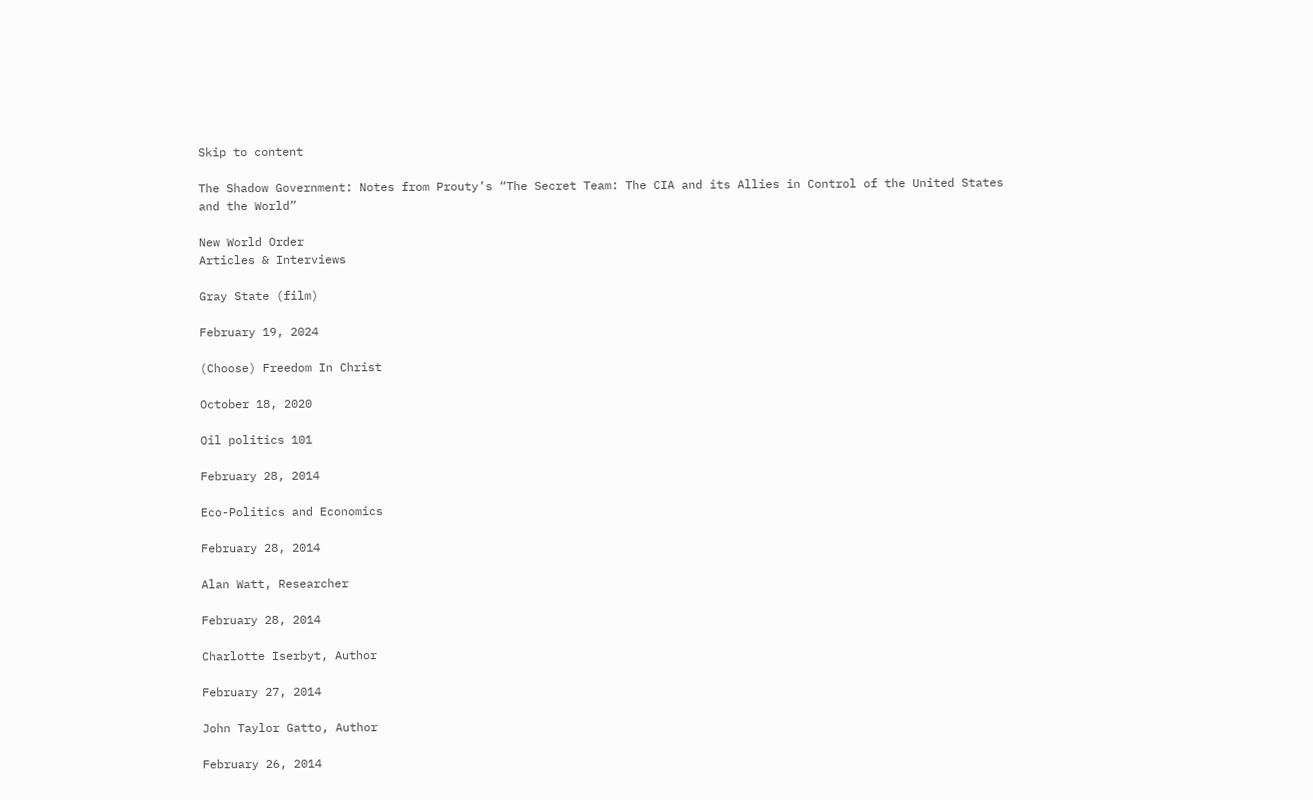Skip to content

The Shadow Government: Notes from Prouty’s “The Secret Team: The CIA and its Allies in Control of the United States and the World”

New World Order
Articles & Interviews

Gray State (film)

February 19, 2024

(Choose) Freedom In Christ

October 18, 2020

Oil politics 101

February 28, 2014

Eco-Politics and Economics

February 28, 2014

Alan Watt, Researcher

February 28, 2014

Charlotte Iserbyt, Author

February 27, 2014

John Taylor Gatto, Author

February 26, 2014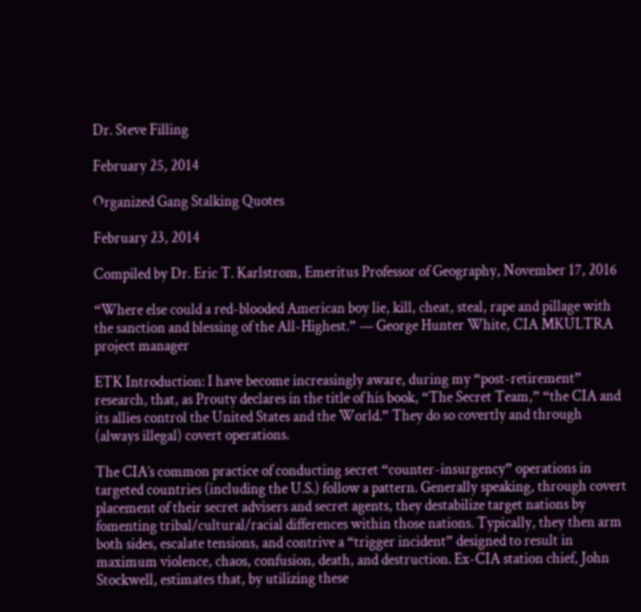Dr. Steve Filling

February 25, 2014

Organized Gang Stalking Quotes

February 23, 2014

Compiled by Dr. Eric T. Karlstrom, Emeritus Professor of Geography, November 17, 2016

“Where else could a red-blooded American boy lie, kill, cheat, steal, rape and pillage with the sanction and blessing of the All-Highest.” — George Hunter White, CIA MKULTRA project manager

ETK Introduction: I have become increasingly aware, during my “post-retirement” research, that, as Prouty declares in the title of his book, “The Secret Team,” “the CIA and its allies control the United States and the World.” They do so covertly and through (always illegal) covert operations.

The CIA’s common practice of conducting secret “counter-insurgency” operations in targeted countries (including the U.S.) follow a pattern. Generally speaking, through covert placement of their secret advisers and secret agents, they destabilize target nations by fomenting tribal/cultural/racial differences within those nations. Typically, they then arm both sides, escalate tensions, and contrive a “trigger incident” designed to result in maximum violence, chaos, confusion, death, and destruction. Ex-CIA station chief, John Stockwell, estimates that, by utilizing these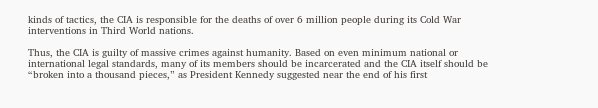kinds of tactics, the CIA is responsible for the deaths of over 6 million people during its Cold War interventions in Third World nations.

Thus, the CIA is guilty of massive crimes against humanity. Based on even minimum national or international legal standards, many of its members should be incarcerated and the CIA itself should be “broken into a thousand pieces,” as President Kennedy suggested near the end of his first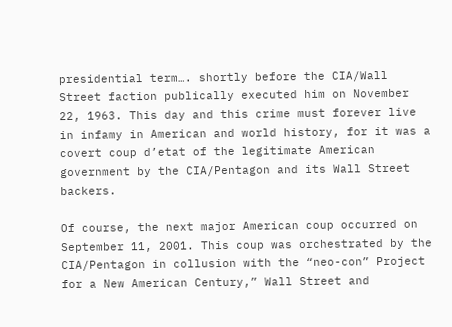presidential term…. shortly before the CIA/Wall Street faction publically executed him on November 22, 1963. This day and this crime must forever live in infamy in American and world history, for it was a covert coup d’etat of the legitimate American government by the CIA/Pentagon and its Wall Street backers.

Of course, the next major American coup occurred on September 11, 2001. This coup was orchestrated by the CIA/Pentagon in collusion with the “neo-con” Project for a New American Century,” Wall Street and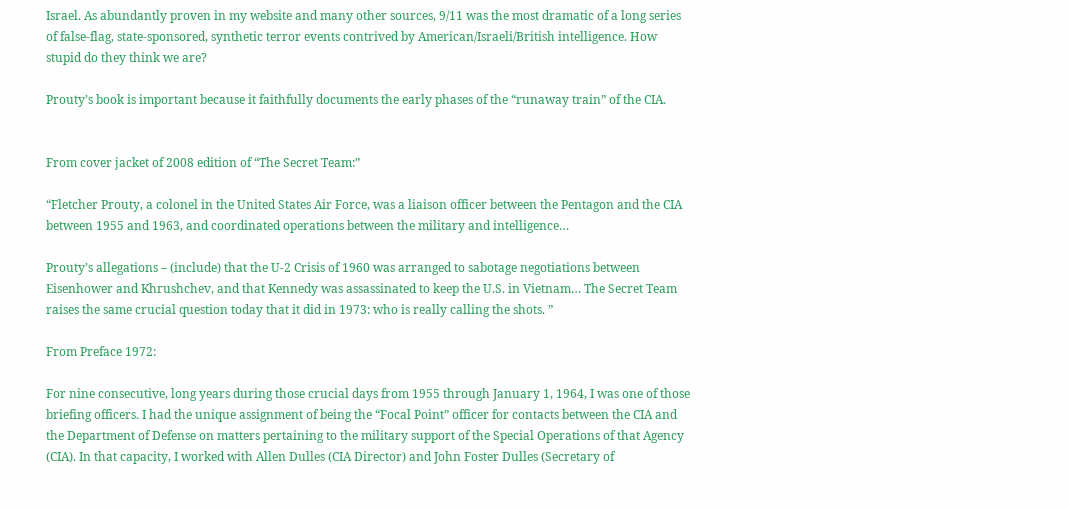Israel. As abundantly proven in my website and many other sources, 9/11 was the most dramatic of a long series of false-flag, state-sponsored, synthetic terror events contrived by American/Israeli/British intelligence. How stupid do they think we are?

Prouty’s book is important because it faithfully documents the early phases of the “runaway train” of the CIA.


From cover jacket of 2008 edition of “The Secret Team:”

“Fletcher Prouty, a colonel in the United States Air Force, was a liaison officer between the Pentagon and the CIA between 1955 and 1963, and coordinated operations between the military and intelligence…

Prouty’s allegations – (include) that the U-2 Crisis of 1960 was arranged to sabotage negotiations between Eisenhower and Khrushchev, and that Kennedy was assassinated to keep the U.S. in Vietnam… The Secret Team raises the same crucial question today that it did in 1973: who is really calling the shots. ”

From Preface 1972:

For nine consecutive, long years during those crucial days from 1955 through January 1, 1964, I was one of those briefing officers. I had the unique assignment of being the “Focal Point” officer for contacts between the CIA and the Department of Defense on matters pertaining to the military support of the Special Operations of that Agency (CIA). In that capacity, I worked with Allen Dulles (CIA Director) and John Foster Dulles (Secretary of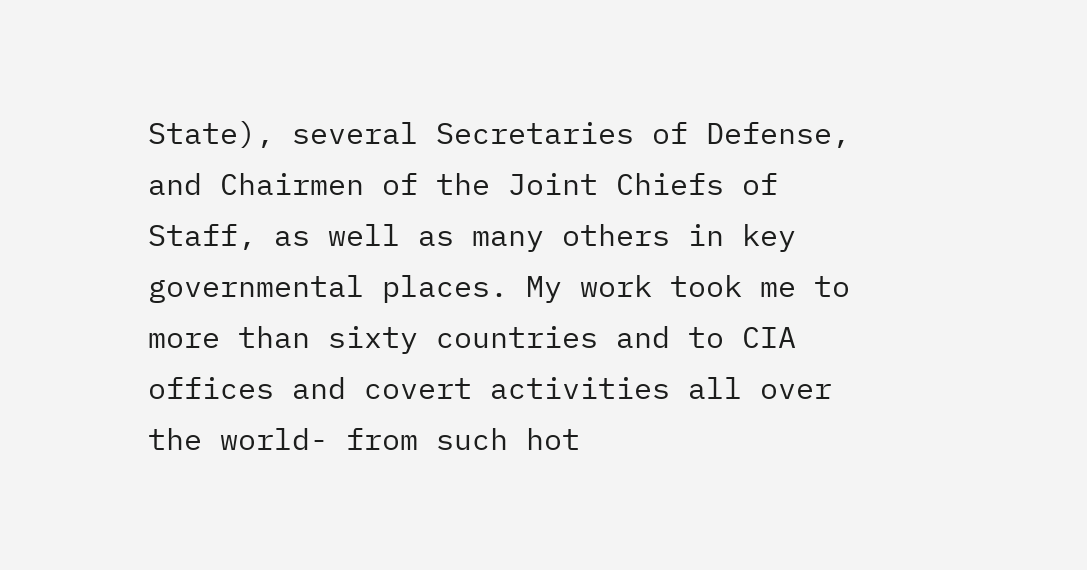State), several Secretaries of Defense, and Chairmen of the Joint Chiefs of Staff, as well as many others in key governmental places. My work took me to more than sixty countries and to CIA offices and covert activities all over the world- from such hot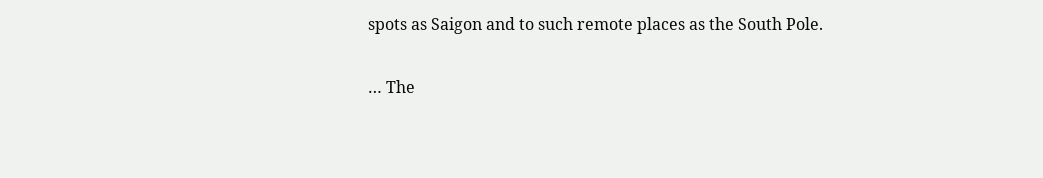spots as Saigon and to such remote places as the South Pole.

… The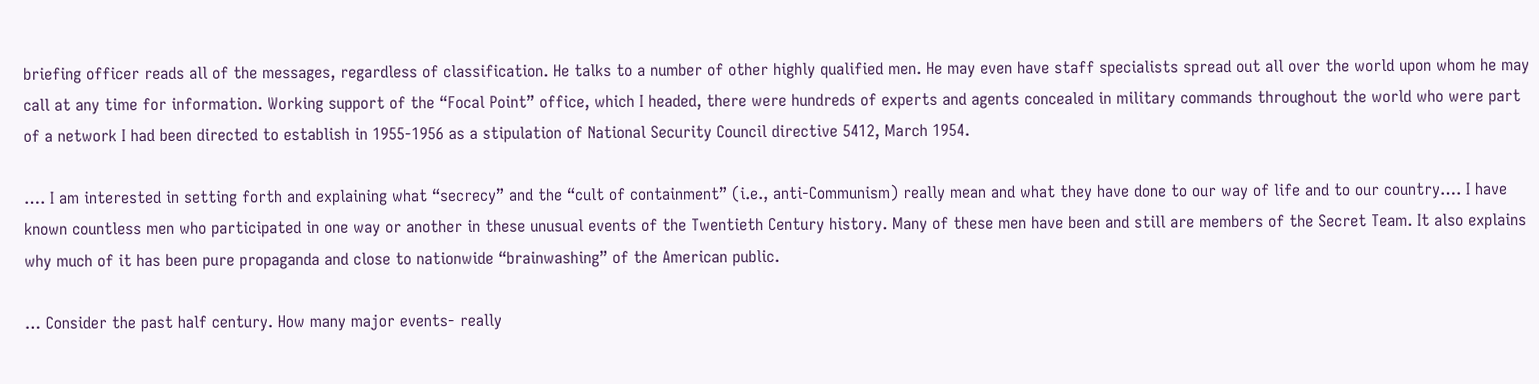briefing officer reads all of the messages, regardless of classification. He talks to a number of other highly qualified men. He may even have staff specialists spread out all over the world upon whom he may call at any time for information. Working support of the “Focal Point” office, which I headed, there were hundreds of experts and agents concealed in military commands throughout the world who were part of a network I had been directed to establish in 1955-1956 as a stipulation of National Security Council directive 5412, March 1954.

…. I am interested in setting forth and explaining what “secrecy” and the “cult of containment” (i.e., anti-Communism) really mean and what they have done to our way of life and to our country…. I have known countless men who participated in one way or another in these unusual events of the Twentieth Century history. Many of these men have been and still are members of the Secret Team. It also explains why much of it has been pure propaganda and close to nationwide “brainwashing” of the American public.

… Consider the past half century. How many major events- really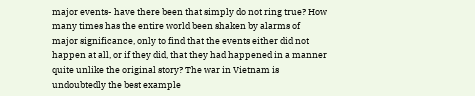major events- have there been that simply do not ring true? How many times has the entire world been shaken by alarms of major significance, only to find that the events either did not happen at all, or if they did, that they had happened in a manner quite unlike the original story? The war in Vietnam is undoubtedly the best example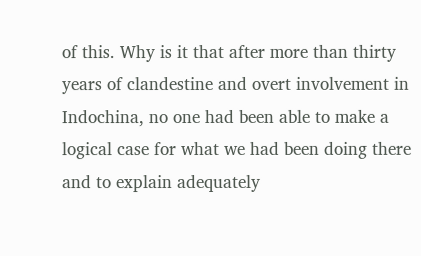of this. Why is it that after more than thirty years of clandestine and overt involvement in Indochina, no one had been able to make a logical case for what we had been doing there and to explain adequately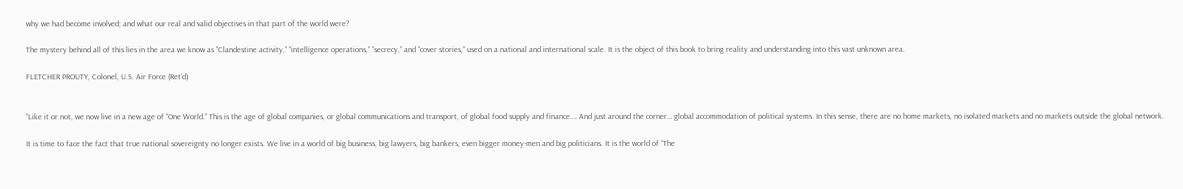why we had become involved; and what our real and valid objectives in that part of the world were?

The mystery behind all of this lies in the area we know as “Clandestine activity,” “intelligence operations,” “secrecy,” and “cover stories,” used on a national and international scale. It is the object of this book to bring reality and understanding into this vast unknown area.

FLETCHER PROUTY, Colonel, U.S. Air Force (Ret’d)


“Like it or not, we now live in a new age of “One World.” This is the age of global companies, or global communications and transport, of global food supply and finance…. And just around the corner… global accommodation of political systems. In this sense, there are no home markets, no isolated markets and no markets outside the global network.

It is time to face the fact that true national sovereignty no longer exists. We live in a world of big business, big lawyers, big bankers, even bigger money-men and big politicians. It is the world of “The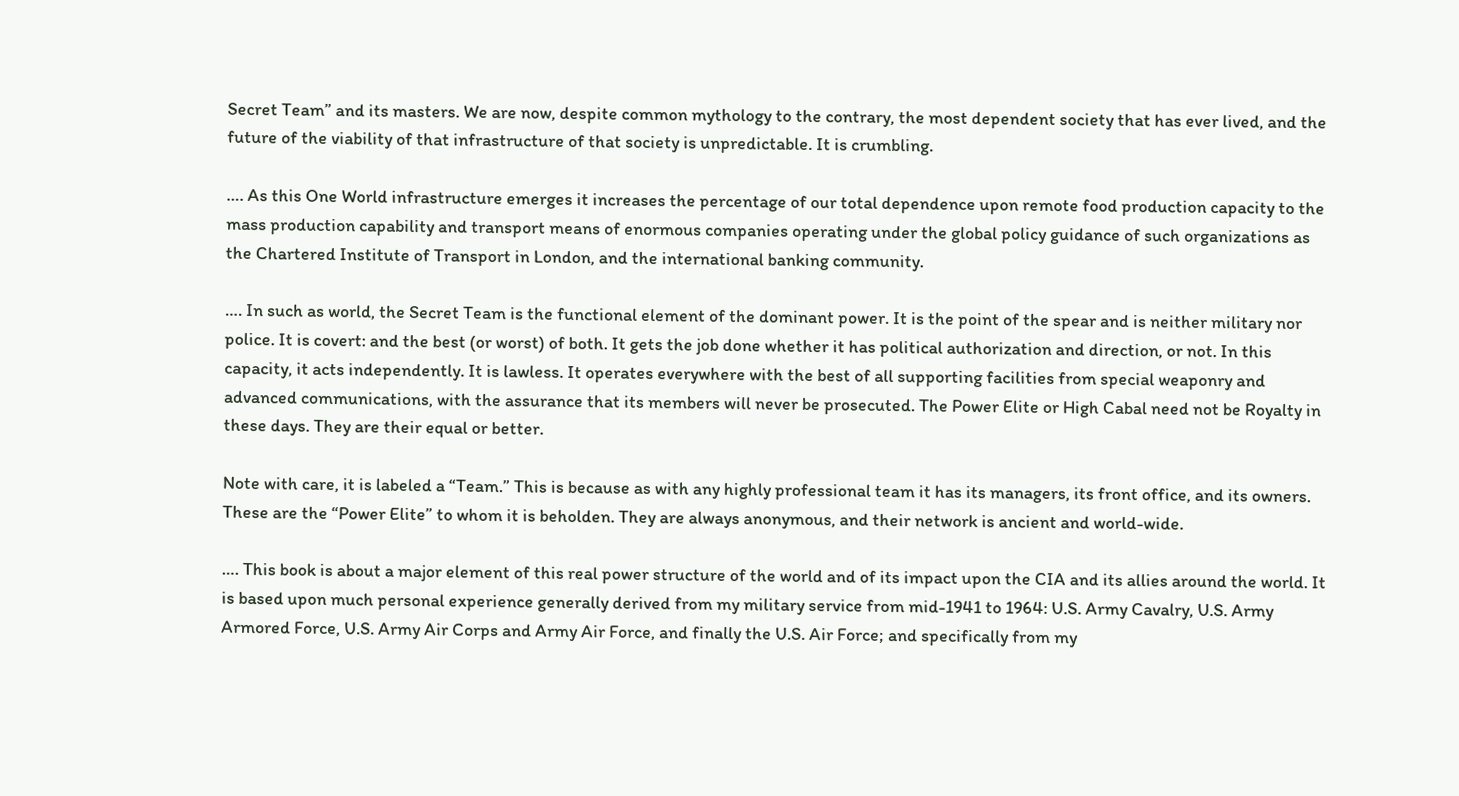Secret Team” and its masters. We are now, despite common mythology to the contrary, the most dependent society that has ever lived, and the future of the viability of that infrastructure of that society is unpredictable. It is crumbling.

…. As this One World infrastructure emerges it increases the percentage of our total dependence upon remote food production capacity to the mass production capability and transport means of enormous companies operating under the global policy guidance of such organizations as the Chartered Institute of Transport in London, and the international banking community.

…. In such as world, the Secret Team is the functional element of the dominant power. It is the point of the spear and is neither military nor police. It is covert: and the best (or worst) of both. It gets the job done whether it has political authorization and direction, or not. In this capacity, it acts independently. It is lawless. It operates everywhere with the best of all supporting facilities from special weaponry and advanced communications, with the assurance that its members will never be prosecuted. The Power Elite or High Cabal need not be Royalty in these days. They are their equal or better.

Note with care, it is labeled a “Team.” This is because as with any highly professional team it has its managers, its front office, and its owners. These are the “Power Elite” to whom it is beholden. They are always anonymous, and their network is ancient and world-wide.

…. This book is about a major element of this real power structure of the world and of its impact upon the CIA and its allies around the world. It is based upon much personal experience generally derived from my military service from mid-1941 to 1964: U.S. Army Cavalry, U.S. Army Armored Force, U.S. Army Air Corps and Army Air Force, and finally the U.S. Air Force; and specifically from my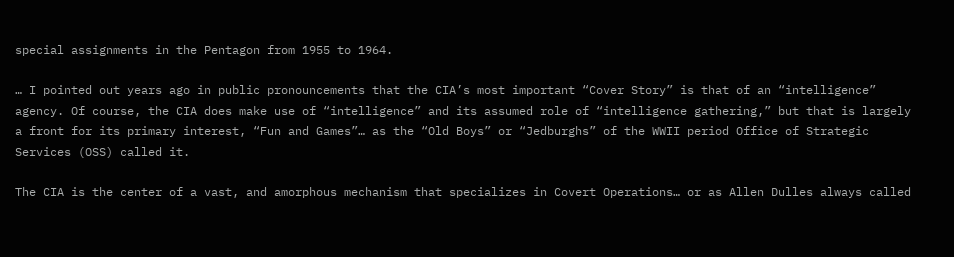special assignments in the Pentagon from 1955 to 1964.

… I pointed out years ago in public pronouncements that the CIA’s most important “Cover Story” is that of an “intelligence” agency. Of course, the CIA does make use of “intelligence” and its assumed role of “intelligence gathering,” but that is largely a front for its primary interest, “Fun and Games”… as the “Old Boys” or “Jedburghs” of the WWII period Office of Strategic Services (OSS) called it.

The CIA is the center of a vast, and amorphous mechanism that specializes in Covert Operations… or as Allen Dulles always called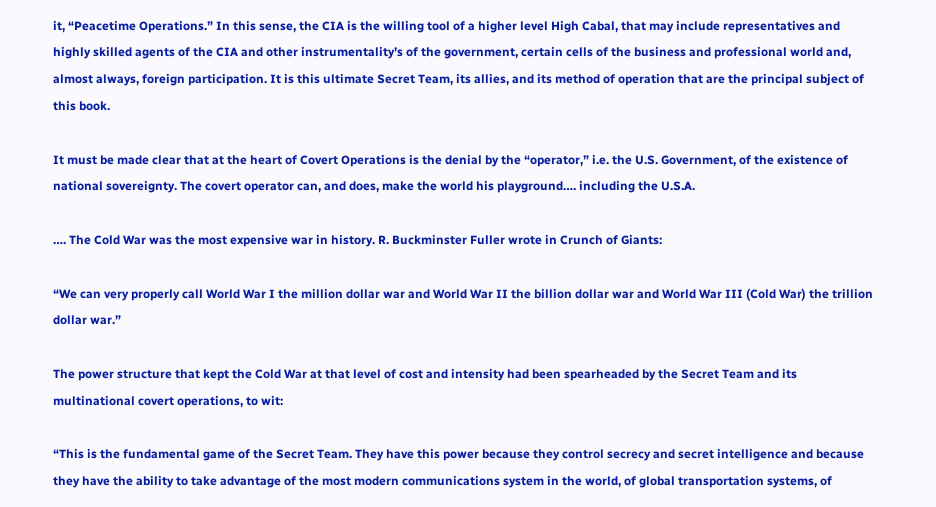it, “Peacetime Operations.” In this sense, the CIA is the willing tool of a higher level High Cabal, that may include representatives and highly skilled agents of the CIA and other instrumentality’s of the government, certain cells of the business and professional world and, almost always, foreign participation. It is this ultimate Secret Team, its allies, and its method of operation that are the principal subject of this book.

It must be made clear that at the heart of Covert Operations is the denial by the “operator,” i.e. the U.S. Government, of the existence of national sovereignty. The covert operator can, and does, make the world his playground…. including the U.S.A.

…. The Cold War was the most expensive war in history. R. Buckminster Fuller wrote in Crunch of Giants:

“We can very properly call World War I the million dollar war and World War II the billion dollar war and World War III (Cold War) the trillion dollar war.”

The power structure that kept the Cold War at that level of cost and intensity had been spearheaded by the Secret Team and its multinational covert operations, to wit:

“This is the fundamental game of the Secret Team. They have this power because they control secrecy and secret intelligence and because they have the ability to take advantage of the most modern communications system in the world, of global transportation systems, of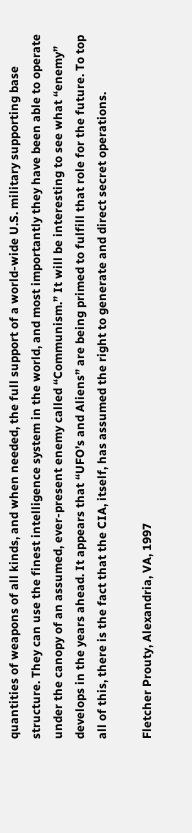quantities of weapons of all kinds, and when needed, the full support of a world-wide U.S. military supporting base structure. They can use the finest intelligence system in the world, and most importantly they have been able to operate under the canopy of an assumed, ever-present enemy called “Communism.” It will be interesting to see what “enemy” develops in the years ahead. It appears that “UFO’s and Aliens” are being primed to fulfill that role for the future. To top all of this, there is the fact that the CIA, itself, has assumed the right to generate and direct secret operations.

Fletcher Prouty, Alexandria, VA, 1997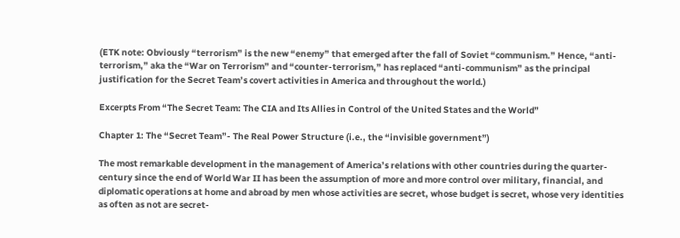(ETK note: Obviously “terrorism” is the new “enemy” that emerged after the fall of Soviet “communism.” Hence, “anti-terrorism,” aka the “War on Terrorism” and “counter-terrorism,” has replaced “anti-communism” as the principal justification for the Secret Team’s covert activities in America and throughout the world.)

Excerpts From “The Secret Team: The CIA and Its Allies in Control of the United States and the World”

Chapter 1: The “Secret Team”- The Real Power Structure (i.e., the “invisible government”)

The most remarkable development in the management of America’s relations with other countries during the quarter-century since the end of World War II has been the assumption of more and more control over military, financial, and diplomatic operations at home and abroad by men whose activities are secret, whose budget is secret, whose very identities as often as not are secret-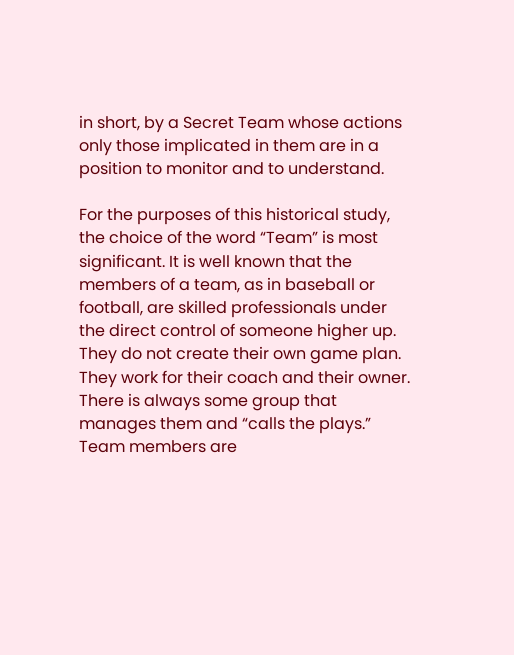in short, by a Secret Team whose actions only those implicated in them are in a position to monitor and to understand.

For the purposes of this historical study, the choice of the word “Team” is most significant. It is well known that the members of a team, as in baseball or football, are skilled professionals under the direct control of someone higher up. They do not create their own game plan. They work for their coach and their owner. There is always some group that manages them and “calls the plays.” Team members are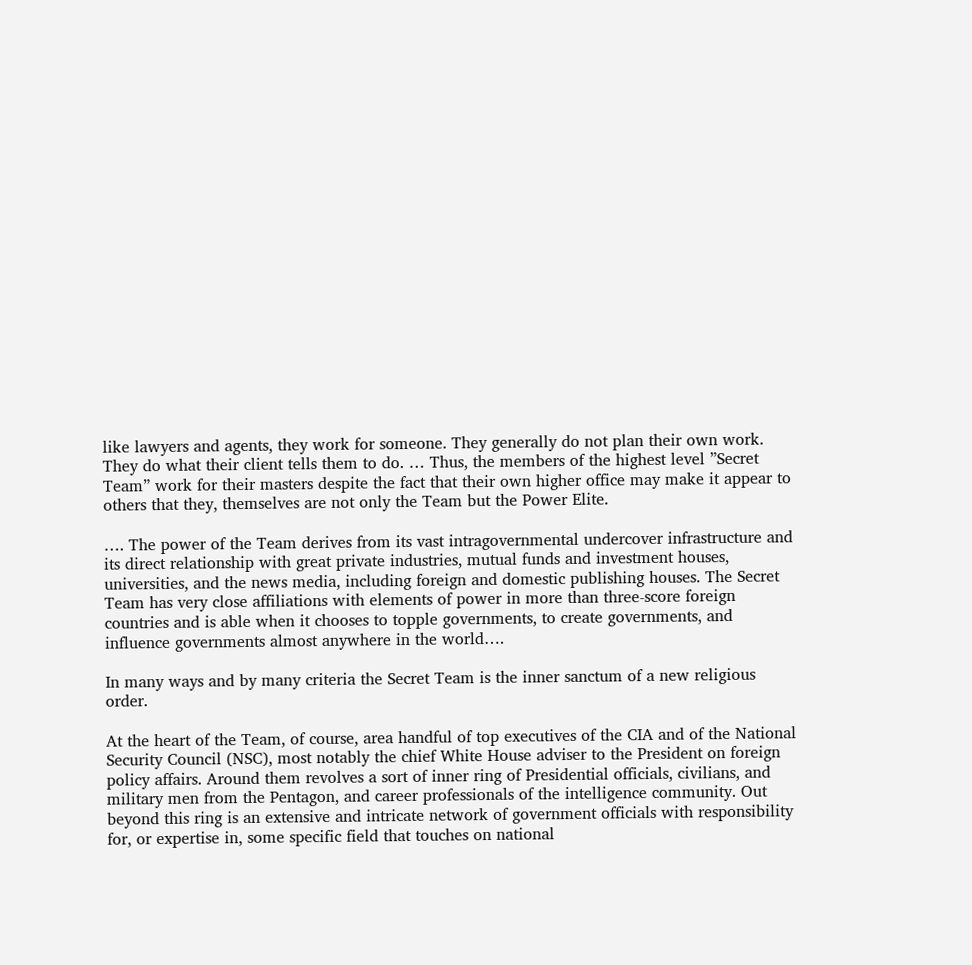like lawyers and agents, they work for someone. They generally do not plan their own work. They do what their client tells them to do. … Thus, the members of the highest level ”Secret Team” work for their masters despite the fact that their own higher office may make it appear to others that they, themselves are not only the Team but the Power Elite.

…. The power of the Team derives from its vast intragovernmental undercover infrastructure and its direct relationship with great private industries, mutual funds and investment houses, universities, and the news media, including foreign and domestic publishing houses. The Secret Team has very close affiliations with elements of power in more than three-score foreign countries and is able when it chooses to topple governments, to create governments, and influence governments almost anywhere in the world….

In many ways and by many criteria the Secret Team is the inner sanctum of a new religious order.

At the heart of the Team, of course, area handful of top executives of the CIA and of the National Security Council (NSC), most notably the chief White House adviser to the President on foreign policy affairs. Around them revolves a sort of inner ring of Presidential officials, civilians, and military men from the Pentagon, and career professionals of the intelligence community. Out beyond this ring is an extensive and intricate network of government officials with responsibility for, or expertise in, some specific field that touches on national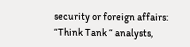security or foreign affairs: “Think Tank “ analysts,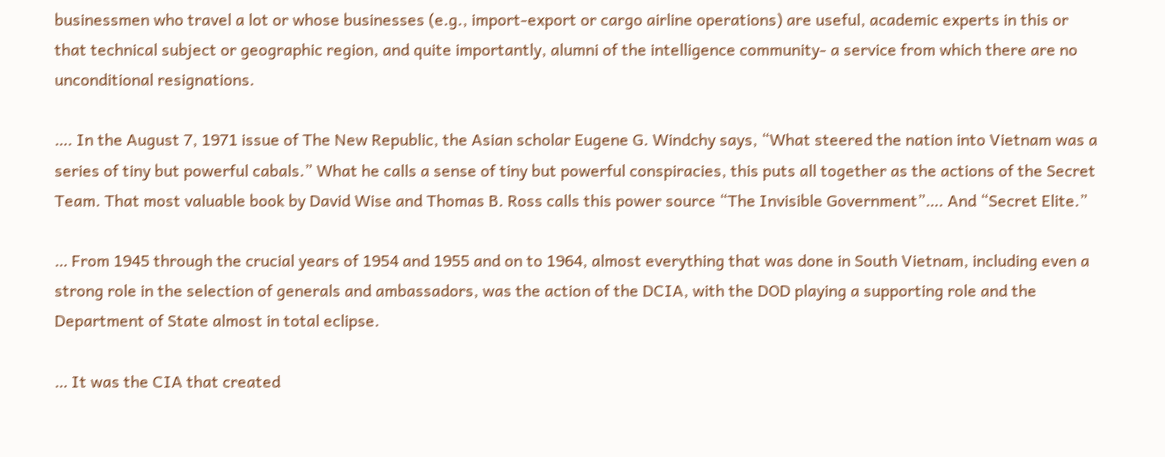businessmen who travel a lot or whose businesses (e.g., import-export or cargo airline operations) are useful, academic experts in this or that technical subject or geographic region, and quite importantly, alumni of the intelligence community- a service from which there are no unconditional resignations.

…. In the August 7, 1971 issue of The New Republic, the Asian scholar Eugene G. Windchy says, “What steered the nation into Vietnam was a series of tiny but powerful cabals.” What he calls a sense of tiny but powerful conspiracies, this puts all together as the actions of the Secret Team. That most valuable book by David Wise and Thomas B. Ross calls this power source “The Invisible Government”…. And “Secret Elite.”

… From 1945 through the crucial years of 1954 and 1955 and on to 1964, almost everything that was done in South Vietnam, including even a strong role in the selection of generals and ambassadors, was the action of the DCIA, with the DOD playing a supporting role and the Department of State almost in total eclipse.

… It was the CIA that created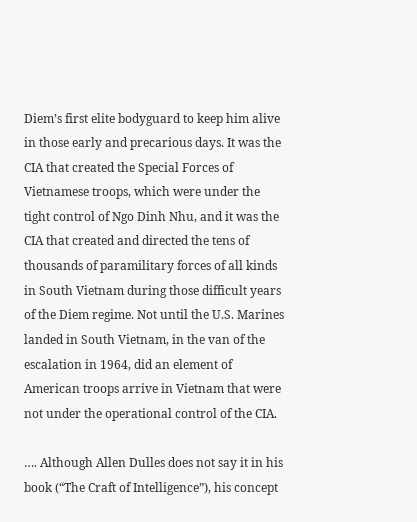Diem’s first elite bodyguard to keep him alive in those early and precarious days. It was the CIA that created the Special Forces of Vietnamese troops, which were under the tight control of Ngo Dinh Nhu, and it was the CIA that created and directed the tens of thousands of paramilitary forces of all kinds in South Vietnam during those difficult years of the Diem regime. Not until the U.S. Marines landed in South Vietnam, in the van of the escalation in 1964, did an element of American troops arrive in Vietnam that were not under the operational control of the CIA.

…. Although Allen Dulles does not say it in his book (“The Craft of Intelligence”), his concept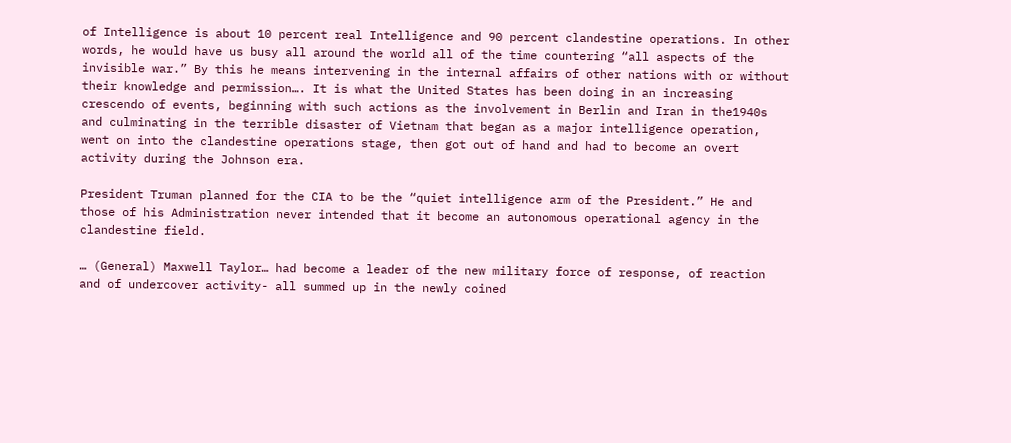of Intelligence is about 10 percent real Intelligence and 90 percent clandestine operations. In other words, he would have us busy all around the world all of the time countering “all aspects of the invisible war.” By this he means intervening in the internal affairs of other nations with or without their knowledge and permission…. It is what the United States has been doing in an increasing crescendo of events, beginning with such actions as the involvement in Berlin and Iran in the1940s and culminating in the terrible disaster of Vietnam that began as a major intelligence operation, went on into the clandestine operations stage, then got out of hand and had to become an overt activity during the Johnson era.

President Truman planned for the CIA to be the “quiet intelligence arm of the President.” He and those of his Administration never intended that it become an autonomous operational agency in the clandestine field.

… (General) Maxwell Taylor… had become a leader of the new military force of response, of reaction and of undercover activity- all summed up in the newly coined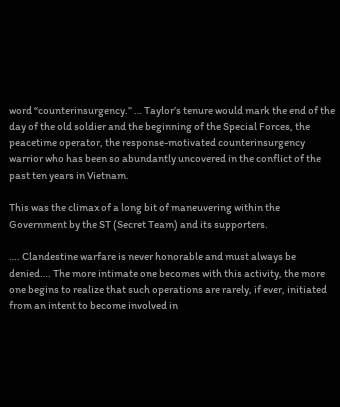word “counterinsurgency.” … Taylor’s tenure would mark the end of the day of the old soldier and the beginning of the Special Forces, the peacetime operator, the response-motivated counterinsurgency warrior who has been so abundantly uncovered in the conflict of the past ten years in Vietnam.

This was the climax of a long bit of maneuvering within the Government by the ST (Secret Team) and its supporters.

…. Clandestine warfare is never honorable and must always be denied…. The more intimate one becomes with this activity, the more one begins to realize that such operations are rarely, if ever, initiated from an intent to become involved in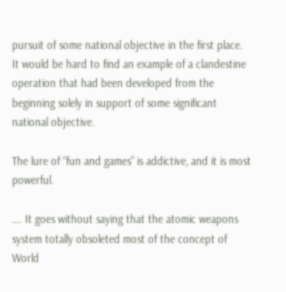pursuit of some national objective in the first place. It would be hard to find an example of a clandestine operation that had been developed from the beginning solely in support of some significant national objective.

The lure of “fun and games” is addictive, and it is most powerful.

…. It goes without saying that the atomic weapons system totally obsoleted most of the concept of World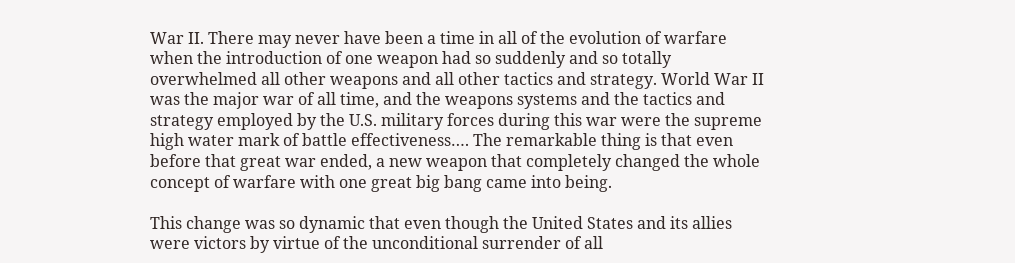War II. There may never have been a time in all of the evolution of warfare when the introduction of one weapon had so suddenly and so totally overwhelmed all other weapons and all other tactics and strategy. World War II was the major war of all time, and the weapons systems and the tactics and strategy employed by the U.S. military forces during this war were the supreme high water mark of battle effectiveness…. The remarkable thing is that even before that great war ended, a new weapon that completely changed the whole concept of warfare with one great big bang came into being.

This change was so dynamic that even though the United States and its allies were victors by virtue of the unconditional surrender of all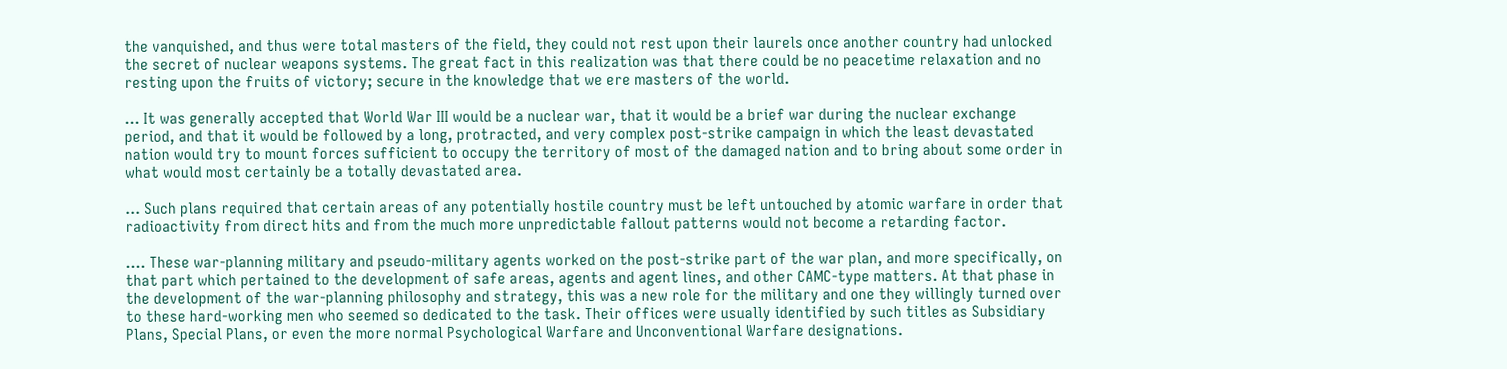the vanquished, and thus were total masters of the field, they could not rest upon their laurels once another country had unlocked the secret of nuclear weapons systems. The great fact in this realization was that there could be no peacetime relaxation and no resting upon the fruits of victory; secure in the knowledge that we ere masters of the world.

… It was generally accepted that World War III would be a nuclear war, that it would be a brief war during the nuclear exchange period, and that it would be followed by a long, protracted, and very complex post-strike campaign in which the least devastated nation would try to mount forces sufficient to occupy the territory of most of the damaged nation and to bring about some order in what would most certainly be a totally devastated area.

… Such plans required that certain areas of any potentially hostile country must be left untouched by atomic warfare in order that radioactivity from direct hits and from the much more unpredictable fallout patterns would not become a retarding factor.

…. These war-planning military and pseudo-military agents worked on the post-strike part of the war plan, and more specifically, on that part which pertained to the development of safe areas, agents and agent lines, and other CAMC-type matters. At that phase in the development of the war-planning philosophy and strategy, this was a new role for the military and one they willingly turned over to these hard-working men who seemed so dedicated to the task. Their offices were usually identified by such titles as Subsidiary Plans, Special Plans, or even the more normal Psychological Warfare and Unconventional Warfare designations.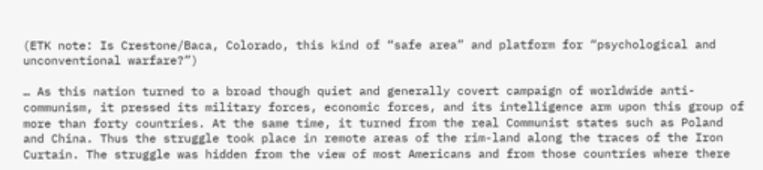(ETK note: Is Crestone/Baca, Colorado, this kind of “safe area” and platform for “psychological and unconventional warfare?”)

… As this nation turned to a broad though quiet and generally covert campaign of worldwide anti-communism, it pressed its military forces, economic forces, and its intelligence arm upon this group of more than forty countries. At the same time, it turned from the real Communist states such as Poland and China. Thus the struggle took place in remote areas of the rim-land along the traces of the Iron Curtain. The struggle was hidden from the view of most Americans and from those countries where there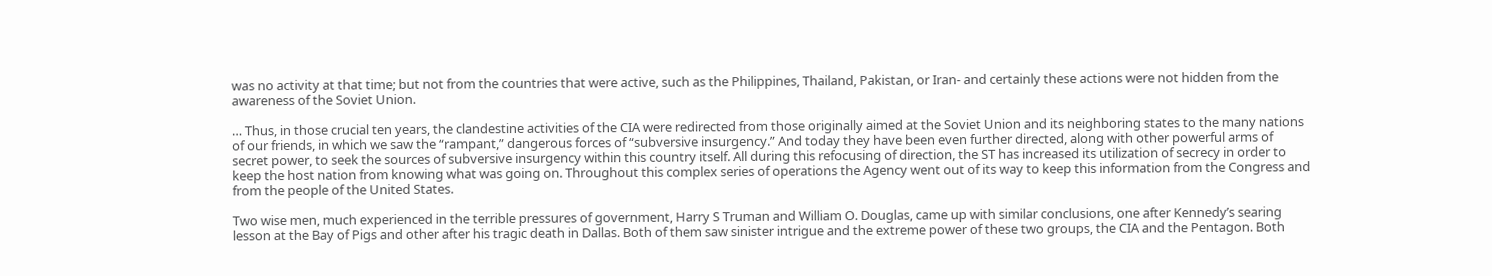was no activity at that time; but not from the countries that were active, such as the Philippines, Thailand, Pakistan, or Iran- and certainly these actions were not hidden from the awareness of the Soviet Union.

… Thus, in those crucial ten years, the clandestine activities of the CIA were redirected from those originally aimed at the Soviet Union and its neighboring states to the many nations of our friends, in which we saw the “rampant,” dangerous forces of “subversive insurgency.” And today they have been even further directed, along with other powerful arms of secret power, to seek the sources of subversive insurgency within this country itself. All during this refocusing of direction, the ST has increased its utilization of secrecy in order to keep the host nation from knowing what was going on. Throughout this complex series of operations the Agency went out of its way to keep this information from the Congress and from the people of the United States.

Two wise men, much experienced in the terrible pressures of government, Harry S Truman and William O. Douglas, came up with similar conclusions, one after Kennedy’s searing lesson at the Bay of Pigs and other after his tragic death in Dallas. Both of them saw sinister intrigue and the extreme power of these two groups, the CIA and the Pentagon. Both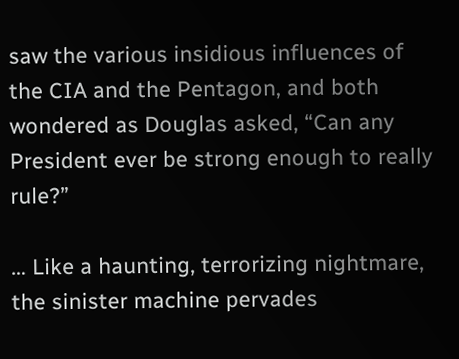saw the various insidious influences of the CIA and the Pentagon, and both wondered as Douglas asked, “Can any President ever be strong enough to really rule?”

… Like a haunting, terrorizing nightmare, the sinister machine pervades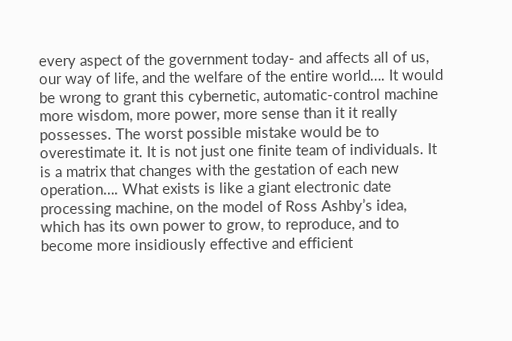every aspect of the government today- and affects all of us, our way of life, and the welfare of the entire world…. It would be wrong to grant this cybernetic, automatic-control machine more wisdom, more power, more sense than it it really possesses. The worst possible mistake would be to overestimate it. It is not just one finite team of individuals. It is a matrix that changes with the gestation of each new operation…. What exists is like a giant electronic date processing machine, on the model of Ross Ashby’s idea, which has its own power to grow, to reproduce, and to become more insidiously effective and efficient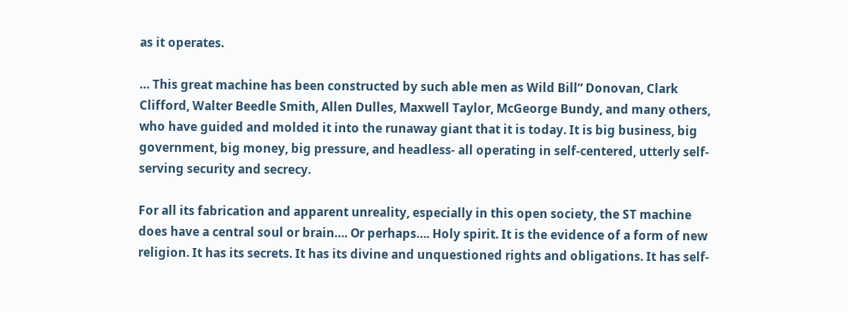as it operates.

… This great machine has been constructed by such able men as Wild Bill” Donovan, Clark Clifford, Walter Beedle Smith, Allen Dulles, Maxwell Taylor, McGeorge Bundy, and many others, who have guided and molded it into the runaway giant that it is today. It is big business, big government, big money, big pressure, and headless- all operating in self-centered, utterly self-serving security and secrecy.

For all its fabrication and apparent unreality, especially in this open society, the ST machine does have a central soul or brain…. Or perhaps…. Holy spirit. It is the evidence of a form of new religion. It has its secrets. It has its divine and unquestioned rights and obligations. It has self-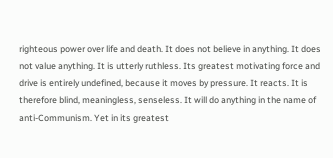righteous power over life and death. It does not believe in anything. It does not value anything. It is utterly ruthless. Its greatest motivating force and drive is entirely undefined, because it moves by pressure. It reacts. It is therefore blind, meaningless, senseless. It will do anything in the name of anti-Communism. Yet in its greatest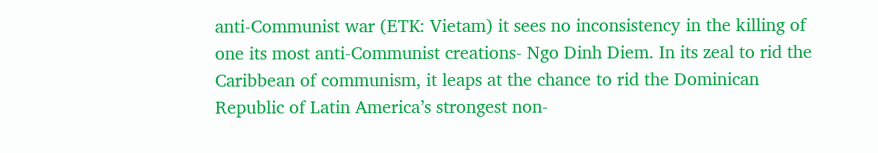anti-Communist war (ETK: Vietam) it sees no inconsistency in the killing of one its most anti-Communist creations- Ngo Dinh Diem. In its zeal to rid the Caribbean of communism, it leaps at the chance to rid the Dominican Republic of Latin America’s strongest non-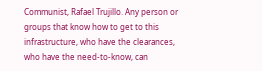Communist, Rafael Trujillo. Any person or groups that know how to get to this infrastructure, who have the clearances, who have the need-to-know, can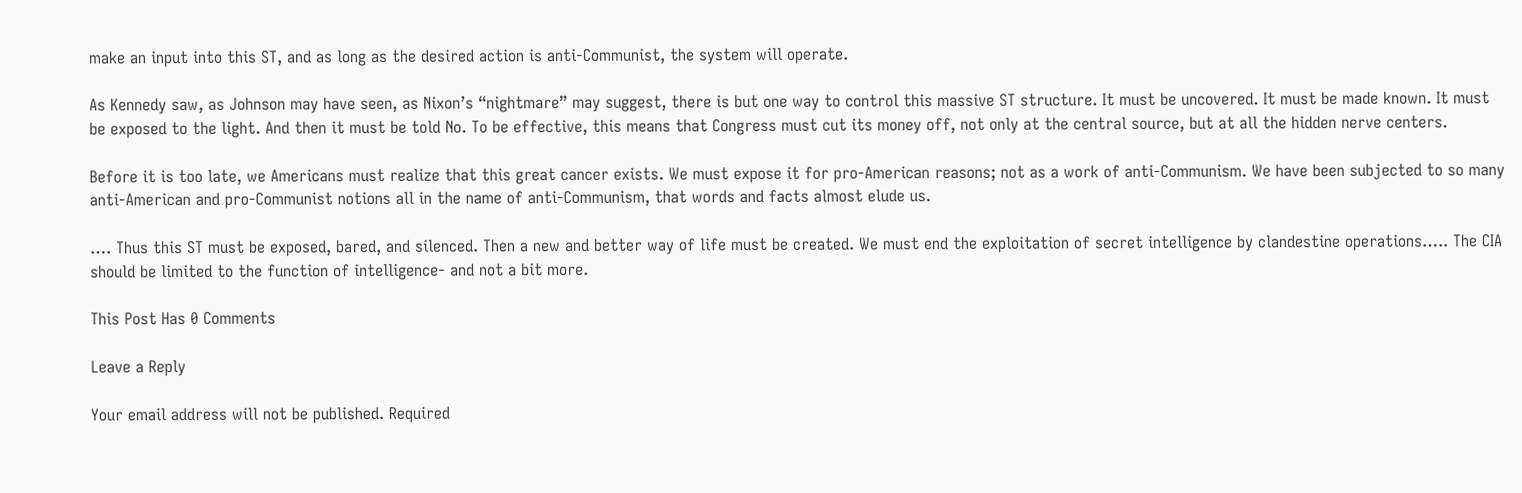make an input into this ST, and as long as the desired action is anti-Communist, the system will operate.

As Kennedy saw, as Johnson may have seen, as Nixon’s “nightmare” may suggest, there is but one way to control this massive ST structure. It must be uncovered. It must be made known. It must be exposed to the light. And then it must be told No. To be effective, this means that Congress must cut its money off, not only at the central source, but at all the hidden nerve centers.

Before it is too late, we Americans must realize that this great cancer exists. We must expose it for pro-American reasons; not as a work of anti-Communism. We have been subjected to so many anti-American and pro-Communist notions all in the name of anti-Communism, that words and facts almost elude us.

…. Thus this ST must be exposed, bared, and silenced. Then a new and better way of life must be created. We must end the exploitation of secret intelligence by clandestine operations….. The CIA should be limited to the function of intelligence- and not a bit more.

This Post Has 0 Comments

Leave a Reply

Your email address will not be published. Required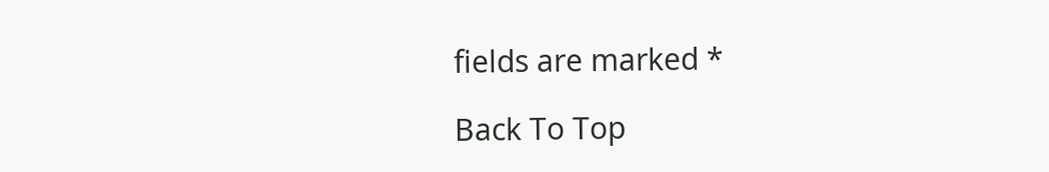fields are marked *

Back To Top